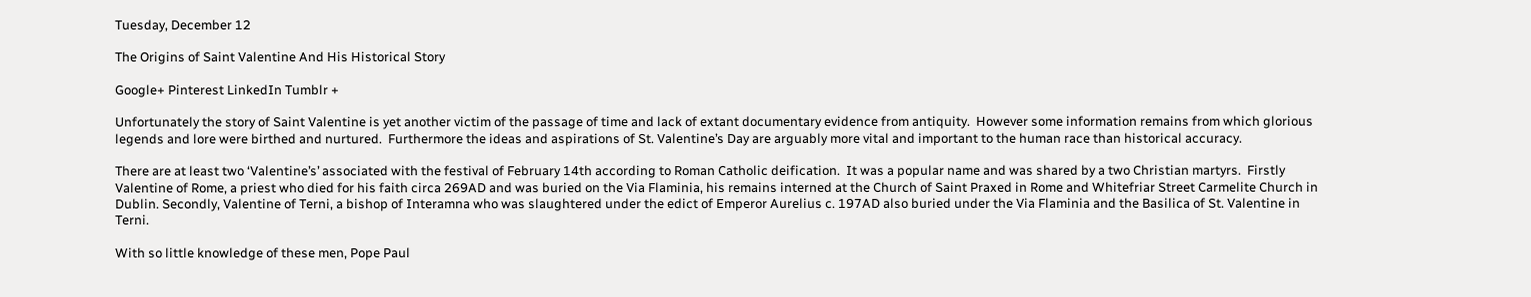Tuesday, December 12

The Origins of Saint Valentine And His Historical Story

Google+ Pinterest LinkedIn Tumblr +

Unfortunately the story of Saint Valentine is yet another victim of the passage of time and lack of extant documentary evidence from antiquity.  However some information remains from which glorious legends and lore were birthed and nurtured.  Furthermore the ideas and aspirations of St. Valentine’s Day are arguably more vital and important to the human race than historical accuracy.

There are at least two ‘Valentine’s’ associated with the festival of February 14th according to Roman Catholic deification.  It was a popular name and was shared by a two Christian martyrs.  Firstly Valentine of Rome, a priest who died for his faith circa 269AD and was buried on the Via Flaminia, his remains interned at the Church of Saint Praxed in Rome and Whitefriar Street Carmelite Church in Dublin. Secondly, Valentine of Terni, a bishop of Interamna who was slaughtered under the edict of Emperor Aurelius c. 197AD also buried under the Via Flaminia and the Basilica of St. Valentine in Terni.

With so little knowledge of these men, Pope Paul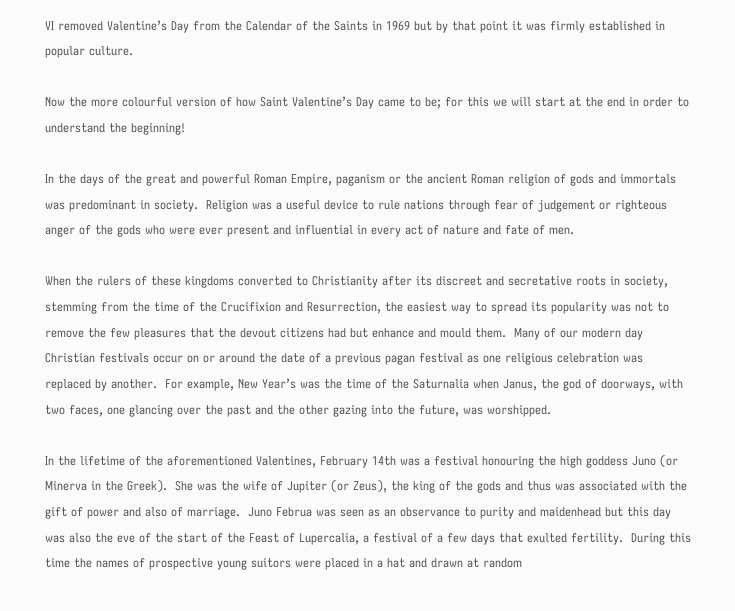VI removed Valentine’s Day from the Calendar of the Saints in 1969 but by that point it was firmly established in popular culture.

Now the more colourful version of how Saint Valentine’s Day came to be; for this we will start at the end in order to understand the beginning!

In the days of the great and powerful Roman Empire, paganism or the ancient Roman religion of gods and immortals was predominant in society.  Religion was a useful device to rule nations through fear of judgement or righteous anger of the gods who were ever present and influential in every act of nature and fate of men.

When the rulers of these kingdoms converted to Christianity after its discreet and secretative roots in society, stemming from the time of the Crucifixion and Resurrection, the easiest way to spread its popularity was not to remove the few pleasures that the devout citizens had but enhance and mould them.  Many of our modern day Christian festivals occur on or around the date of a previous pagan festival as one religious celebration was replaced by another.  For example, New Year’s was the time of the Saturnalia when Janus, the god of doorways, with two faces, one glancing over the past and the other gazing into the future, was worshipped.

In the lifetime of the aforementioned Valentines, February 14th was a festival honouring the high goddess Juno (or Minerva in the Greek).  She was the wife of Jupiter (or Zeus), the king of the gods and thus was associated with the gift of power and also of marriage.  Juno Februa was seen as an observance to purity and maidenhead but this day was also the eve of the start of the Feast of Lupercalia, a festival of a few days that exulted fertility.  During this time the names of prospective young suitors were placed in a hat and drawn at random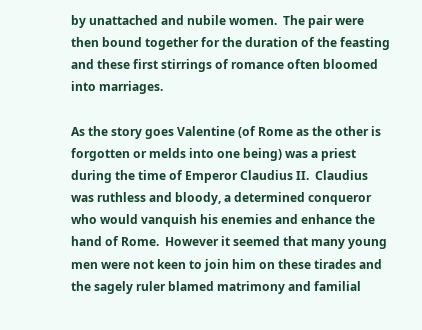by unattached and nubile women.  The pair were then bound together for the duration of the feasting and these first stirrings of romance often bloomed into marriages.

As the story goes Valentine (of Rome as the other is forgotten or melds into one being) was a priest during the time of Emperor Claudius II.  Claudius was ruthless and bloody, a determined conqueror who would vanquish his enemies and enhance the hand of Rome.  However it seemed that many young men were not keen to join him on these tirades and the sagely ruler blamed matrimony and familial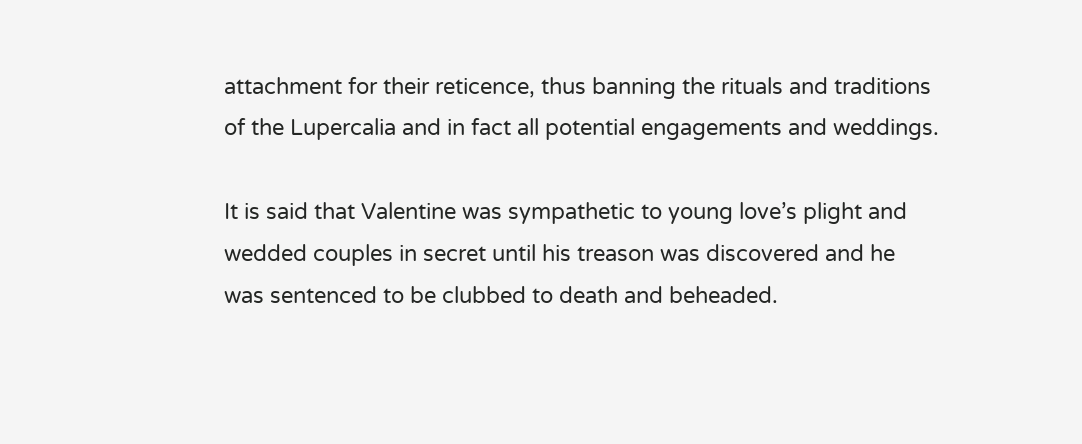attachment for their reticence, thus banning the rituals and traditions of the Lupercalia and in fact all potential engagements and weddings.

It is said that Valentine was sympathetic to young love’s plight and wedded couples in secret until his treason was discovered and he was sentenced to be clubbed to death and beheaded.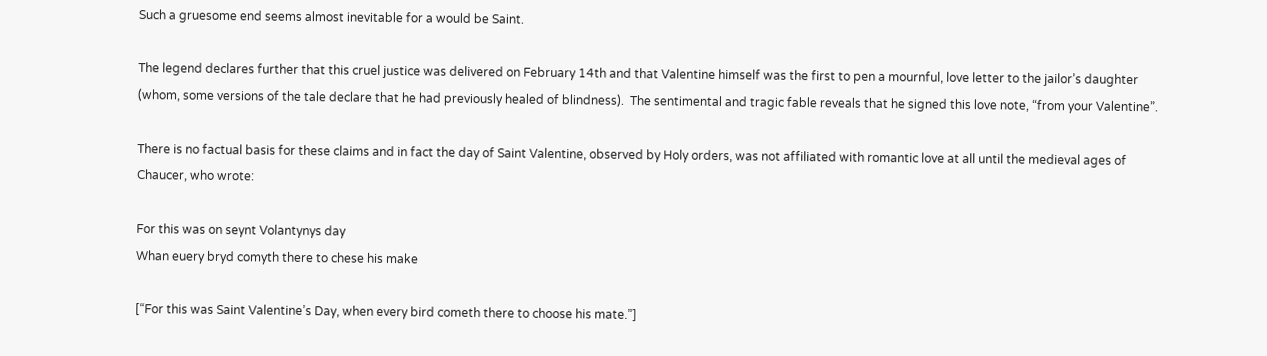Such a gruesome end seems almost inevitable for a would be Saint.

The legend declares further that this cruel justice was delivered on February 14th and that Valentine himself was the first to pen a mournful, love letter to the jailor’s daughter (whom, some versions of the tale declare that he had previously healed of blindness).  The sentimental and tragic fable reveals that he signed this love note, “from your Valentine”.

There is no factual basis for these claims and in fact the day of Saint Valentine, observed by Holy orders, was not affiliated with romantic love at all until the medieval ages of Chaucer, who wrote:

For this was on seynt Volantynys day
Whan euery bryd comyth there to chese his make

[“For this was Saint Valentine’s Day, when every bird cometh there to choose his mate.”]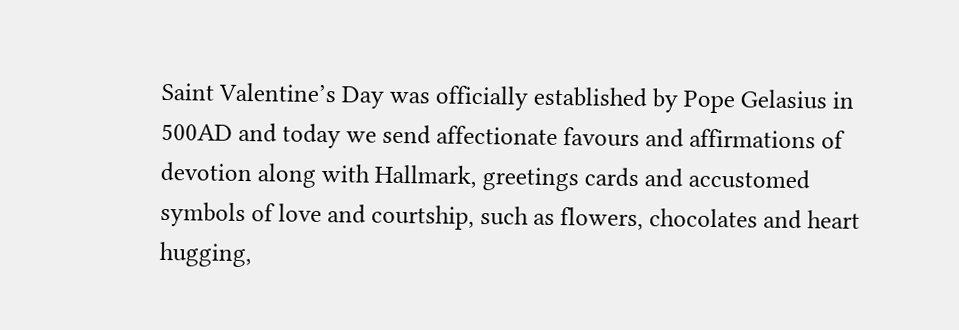Saint Valentine’s Day was officially established by Pope Gelasius in 500AD and today we send affectionate favours and affirmations of devotion along with Hallmark, greetings cards and accustomed symbols of love and courtship, such as flowers, chocolates and heart hugging,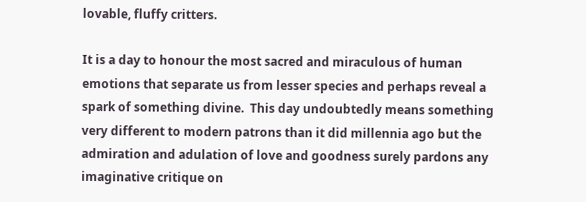lovable, fluffy critters.

It is a day to honour the most sacred and miraculous of human emotions that separate us from lesser species and perhaps reveal a spark of something divine.  This day undoubtedly means something very different to modern patrons than it did millennia ago but the admiration and adulation of love and goodness surely pardons any imaginative critique on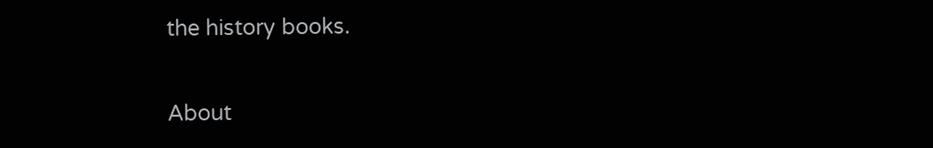the history books.


About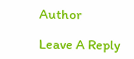Author

Leave A Reply